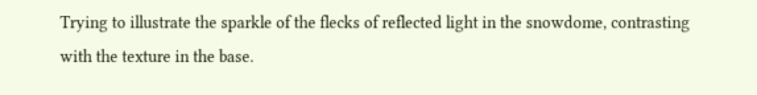Trying to illustrate the sparkle of the flecks of reflected light in the snowdome, contrasting with the texture in the base.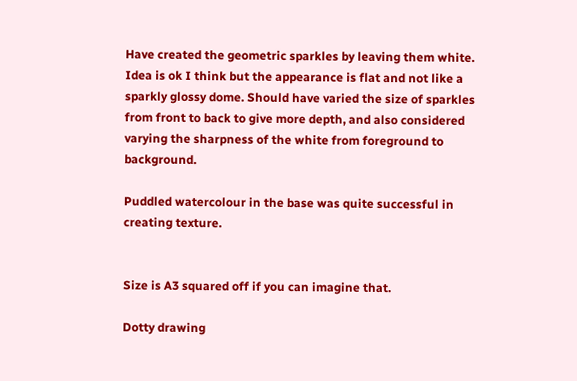Have created the geometric sparkles by leaving them white. Idea is ok I think but the appearance is flat and not like a sparkly glossy dome. Should have varied the size of sparkles from front to back to give more depth, and also considered varying the sharpness of the white from foreground to background.

Puddled watercolour in the base was quite successful in creating texture.


Size is A3 squared off if you can imagine that.

Dotty drawing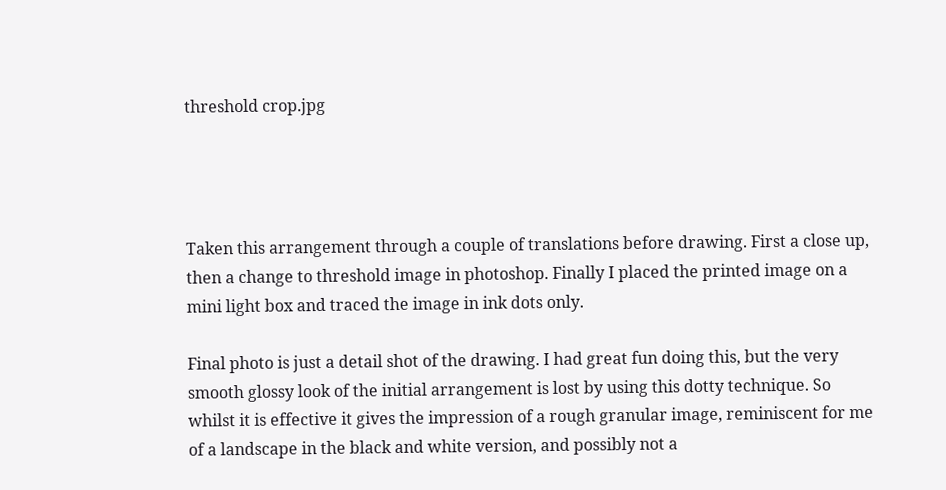threshold crop.jpg




Taken this arrangement through a couple of translations before drawing. First a close up, then a change to threshold image in photoshop. Finally I placed the printed image on a mini light box and traced the image in ink dots only.

Final photo is just a detail shot of the drawing. I had great fun doing this, but the very smooth glossy look of the initial arrangement is lost by using this dotty technique. So whilst it is effective it gives the impression of a rough granular image, reminiscent for me of a landscape in the black and white version, and possibly not a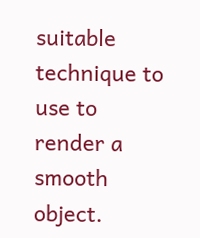suitable technique to use to render a smooth object.